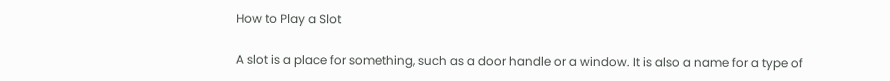How to Play a Slot

A slot is a place for something, such as a door handle or a window. It is also a name for a type of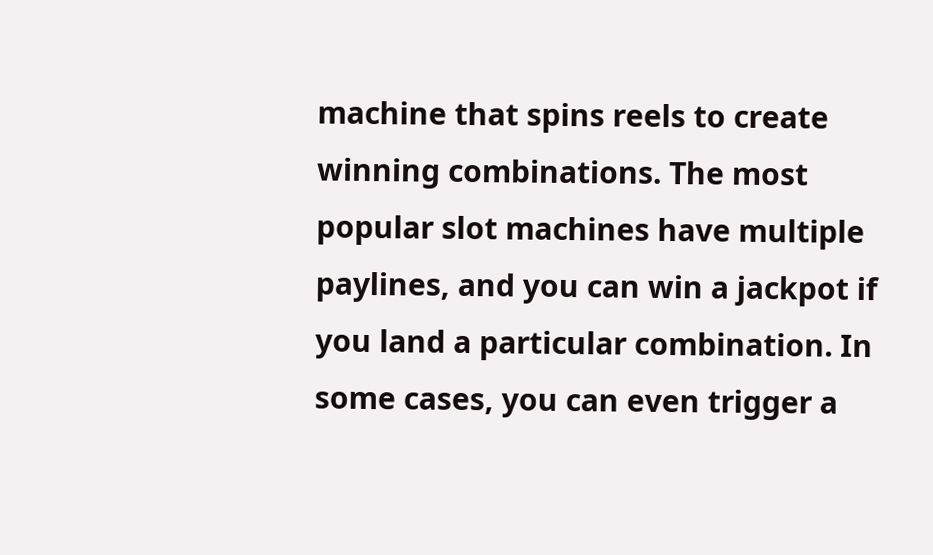machine that spins reels to create winning combinations. The most popular slot machines have multiple paylines, and you can win a jackpot if you land a particular combination. In some cases, you can even trigger a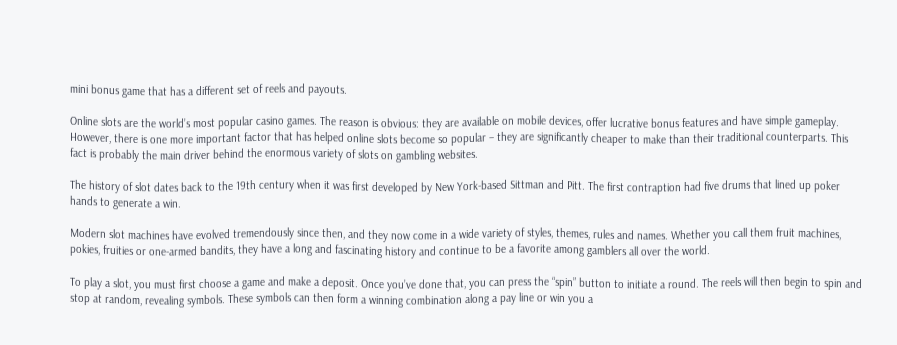mini bonus game that has a different set of reels and payouts.

Online slots are the world’s most popular casino games. The reason is obvious: they are available on mobile devices, offer lucrative bonus features and have simple gameplay. However, there is one more important factor that has helped online slots become so popular – they are significantly cheaper to make than their traditional counterparts. This fact is probably the main driver behind the enormous variety of slots on gambling websites.

The history of slot dates back to the 19th century when it was first developed by New York-based Sittman and Pitt. The first contraption had five drums that lined up poker hands to generate a win.

Modern slot machines have evolved tremendously since then, and they now come in a wide variety of styles, themes, rules and names. Whether you call them fruit machines, pokies, fruities or one-armed bandits, they have a long and fascinating history and continue to be a favorite among gamblers all over the world.

To play a slot, you must first choose a game and make a deposit. Once you’ve done that, you can press the “spin” button to initiate a round. The reels will then begin to spin and stop at random, revealing symbols. These symbols can then form a winning combination along a pay line or win you a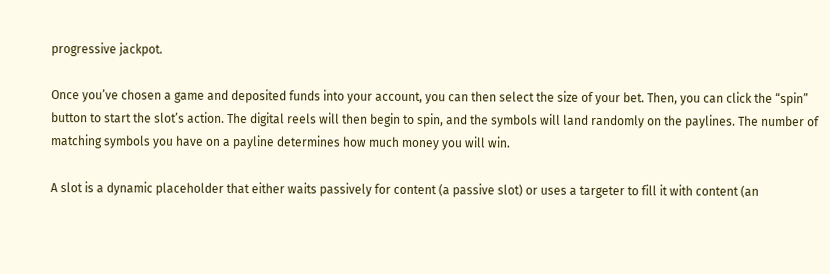progressive jackpot.

Once you’ve chosen a game and deposited funds into your account, you can then select the size of your bet. Then, you can click the “spin” button to start the slot’s action. The digital reels will then begin to spin, and the symbols will land randomly on the paylines. The number of matching symbols you have on a payline determines how much money you will win.

A slot is a dynamic placeholder that either waits passively for content (a passive slot) or uses a targeter to fill it with content (an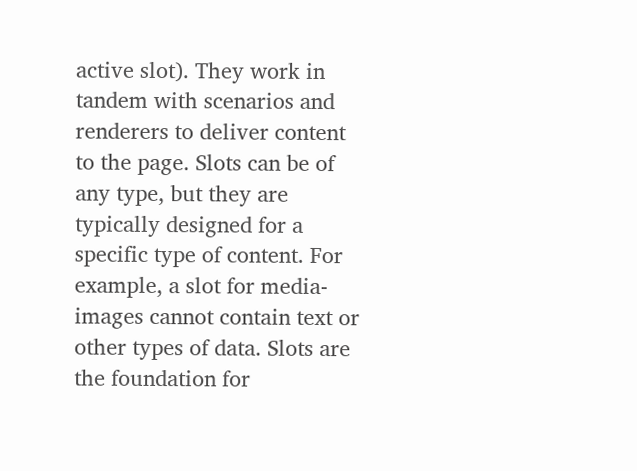active slot). They work in tandem with scenarios and renderers to deliver content to the page. Slots can be of any type, but they are typically designed for a specific type of content. For example, a slot for media-images cannot contain text or other types of data. Slots are the foundation for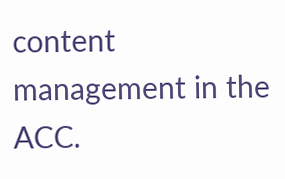content management in the ACC.